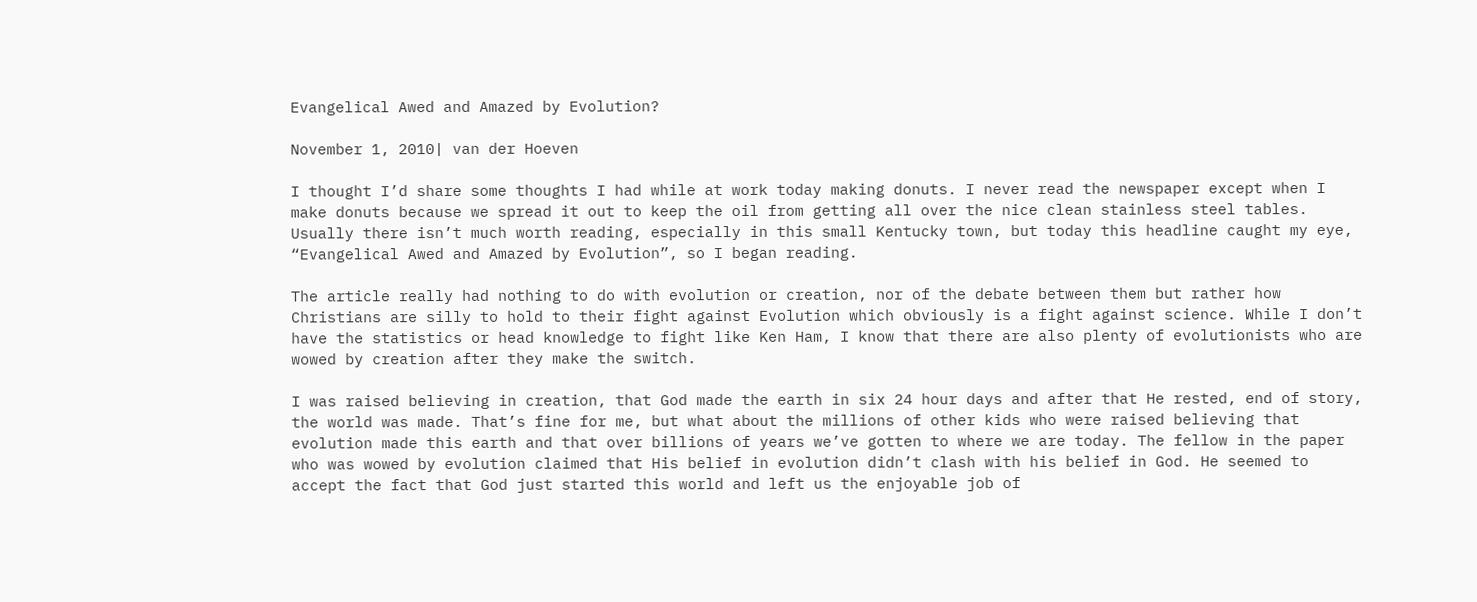Evangelical Awed and Amazed by Evolution?

November 1, 2010| van der Hoeven

I thought I’d share some thoughts I had while at work today making donuts. I never read the newspaper except when I make donuts because we spread it out to keep the oil from getting all over the nice clean stainless steel tables. Usually there isn’t much worth reading, especially in this small Kentucky town, but today this headline caught my eye, “Evangelical Awed and Amazed by Evolution”, so I began reading.

The article really had nothing to do with evolution or creation, nor of the debate between them but rather how Christians are silly to hold to their fight against Evolution which obviously is a fight against science. While I don’t have the statistics or head knowledge to fight like Ken Ham, I know that there are also plenty of evolutionists who are wowed by creation after they make the switch.

I was raised believing in creation, that God made the earth in six 24 hour days and after that He rested, end of story, the world was made. That’s fine for me, but what about the millions of other kids who were raised believing that evolution made this earth and that over billions of years we’ve gotten to where we are today. The fellow in the paper who was wowed by evolution claimed that His belief in evolution didn’t clash with his belief in God. He seemed to accept the fact that God just started this world and left us the enjoyable job of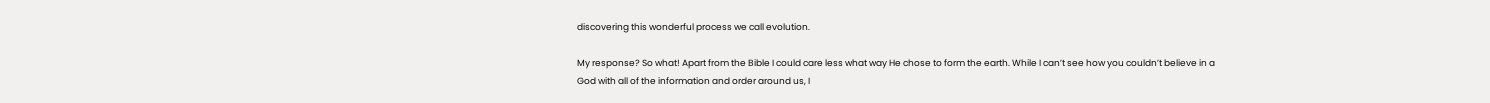discovering this wonderful process we call evolution.

My response? So what! Apart from the Bible I could care less what way He chose to form the earth. While I can’t see how you couldn’t believe in a God with all of the information and order around us, I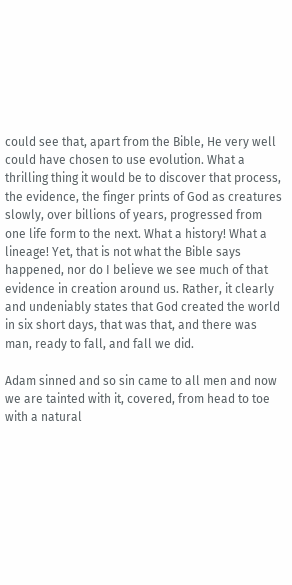could see that, apart from the Bible, He very well could have chosen to use evolution. What a thrilling thing it would be to discover that process, the evidence, the finger prints of God as creatures slowly, over billions of years, progressed from one life form to the next. What a history! What a lineage! Yet, that is not what the Bible says happened, nor do I believe we see much of that evidence in creation around us. Rather, it clearly and undeniably states that God created the world in six short days, that was that, and there was man, ready to fall, and fall we did.

Adam sinned and so sin came to all men and now we are tainted with it, covered, from head to toe with a natural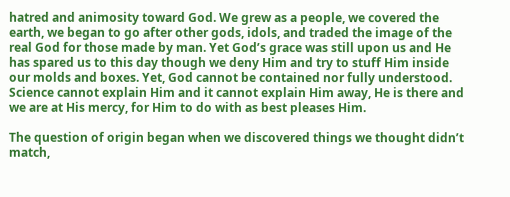hatred and animosity toward God. We grew as a people, we covered the earth, we began to go after other gods, idols, and traded the image of the real God for those made by man. Yet God’s grace was still upon us and He has spared us to this day though we deny Him and try to stuff Him inside our molds and boxes. Yet, God cannot be contained nor fully understood. Science cannot explain Him and it cannot explain Him away, He is there and we are at His mercy, for Him to do with as best pleases Him.

The question of origin began when we discovered things we thought didn’t match,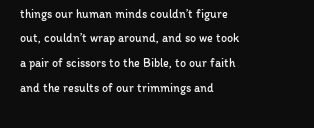things our human minds couldn’t figure out, couldn’t wrap around, and so we took a pair of scissors to the Bible, to our faith and the results of our trimmings and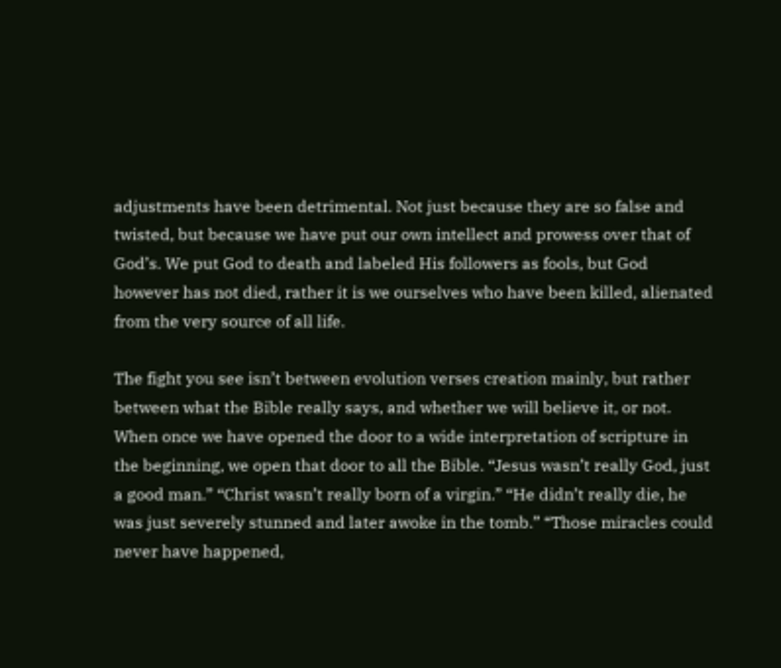adjustments have been detrimental. Not just because they are so false and twisted, but because we have put our own intellect and prowess over that of God’s. We put God to death and labeled His followers as fools, but God however has not died, rather it is we ourselves who have been killed, alienated from the very source of all life.

The fight you see isn’t between evolution verses creation mainly, but rather between what the Bible really says, and whether we will believe it, or not. When once we have opened the door to a wide interpretation of scripture in the beginning, we open that door to all the Bible. “Jesus wasn’t really God, just a good man.” “Christ wasn’t really born of a virgin.” “He didn’t really die, he was just severely stunned and later awoke in the tomb.” “Those miracles could never have happened,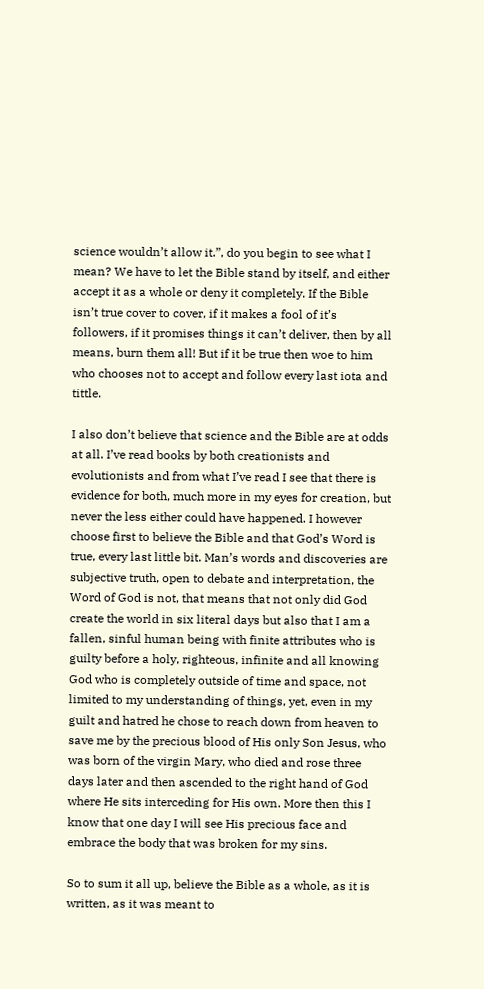science wouldn’t allow it.”, do you begin to see what I mean? We have to let the Bible stand by itself, and either accept it as a whole or deny it completely. If the Bible isn’t true cover to cover, if it makes a fool of it’s followers, if it promises things it can’t deliver, then by all means, burn them all! But if it be true then woe to him who chooses not to accept and follow every last iota and tittle.

I also don’t believe that science and the Bible are at odds at all. I’ve read books by both creationists and evolutionists and from what I’ve read I see that there is evidence for both, much more in my eyes for creation, but never the less either could have happened. I however choose first to believe the Bible and that God’s Word is true, every last little bit. Man’s words and discoveries are subjective truth, open to debate and interpretation, the Word of God is not, that means that not only did God create the world in six literal days but also that I am a fallen, sinful human being with finite attributes who is guilty before a holy, righteous, infinite and all knowing God who is completely outside of time and space, not limited to my understanding of things, yet, even in my guilt and hatred he chose to reach down from heaven to save me by the precious blood of His only Son Jesus, who was born of the virgin Mary, who died and rose three days later and then ascended to the right hand of God where He sits interceding for His own. More then this I know that one day I will see His precious face and embrace the body that was broken for my sins.

So to sum it all up, believe the Bible as a whole, as it is written, as it was meant to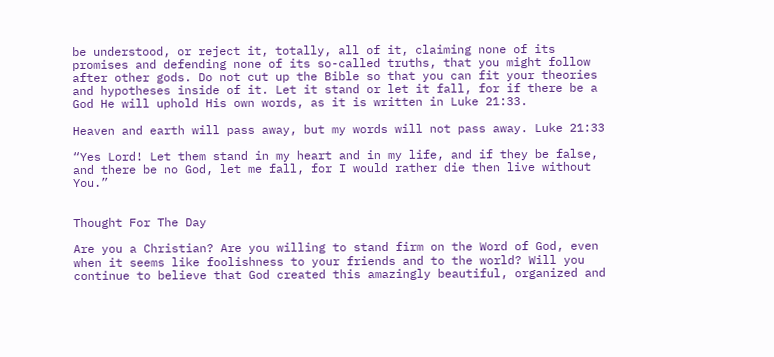be understood, or reject it, totally, all of it, claiming none of its promises and defending none of its so-called truths, that you might follow after other gods. Do not cut up the Bible so that you can fit your theories and hypotheses inside of it. Let it stand or let it fall, for if there be a God He will uphold His own words, as it is written in Luke 21:33.

Heaven and earth will pass away, but my words will not pass away. Luke 21:33

“Yes Lord! Let them stand in my heart and in my life, and if they be false, and there be no God, let me fall, for I would rather die then live without You.”


Thought For The Day

Are you a Christian? Are you willing to stand firm on the Word of God, even when it seems like foolishness to your friends and to the world? Will you continue to believe that God created this amazingly beautiful, organized and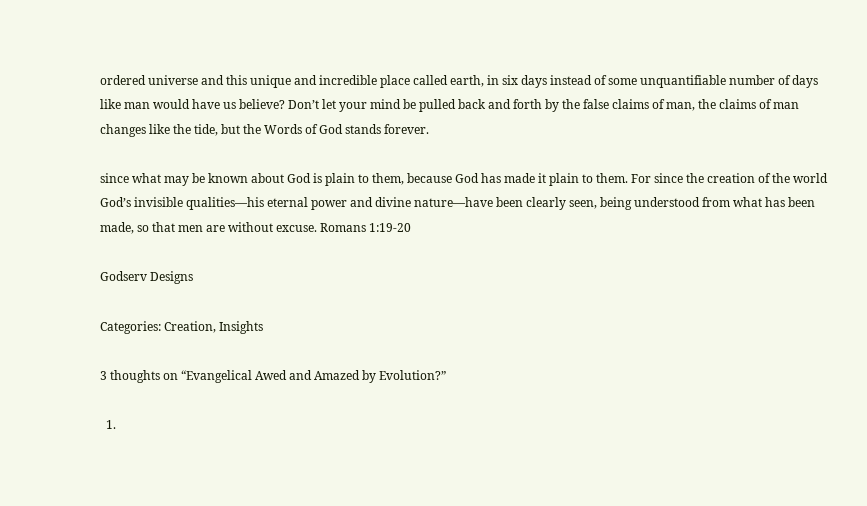ordered universe and this unique and incredible place called earth, in six days instead of some unquantifiable number of days like man would have us believe? Don’t let your mind be pulled back and forth by the false claims of man, the claims of man changes like the tide, but the Words of God stands forever.

since what may be known about God is plain to them, because God has made it plain to them. For since the creation of the world God’s invisible qualities—his eternal power and divine nature—have been clearly seen, being understood from what has been made, so that men are without excuse. Romans 1:19-20

Godserv Designs

Categories: Creation, Insights

3 thoughts on “Evangelical Awed and Amazed by Evolution?”

  1.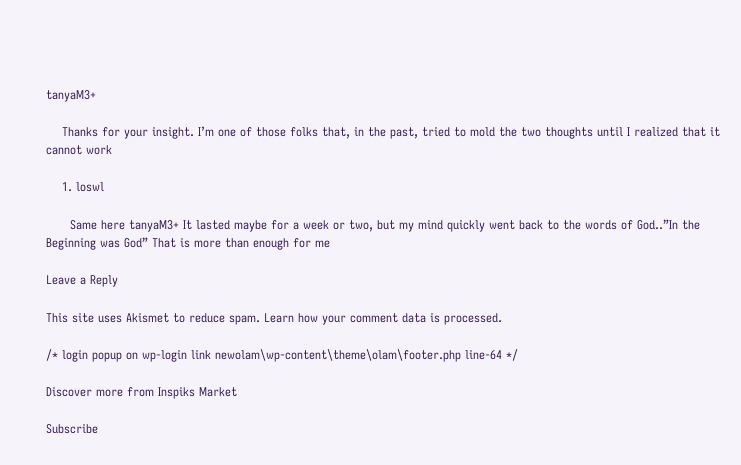tanyaM3+

    Thanks for your insight. I’m one of those folks that, in the past, tried to mold the two thoughts until I realized that it cannot work

    1. loswl

      Same here tanyaM3+ It lasted maybe for a week or two, but my mind quickly went back to the words of God..”In the Beginning was God” That is more than enough for me

Leave a Reply

This site uses Akismet to reduce spam. Learn how your comment data is processed.

/* login popup on wp-login link newolam\wp-content\theme\olam\footer.php line-64 */

Discover more from Inspiks Market

Subscribe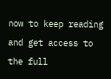now to keep reading and get access to the full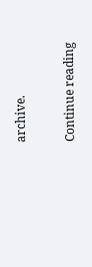archive.

Continue reading